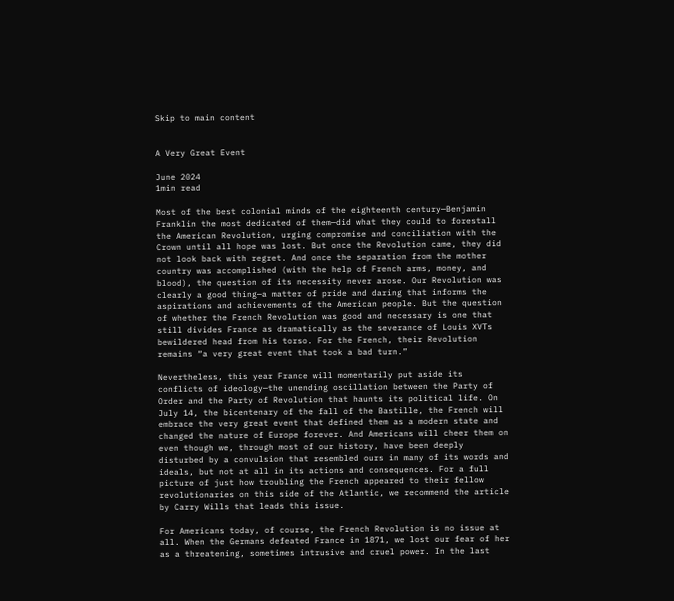Skip to main content


A Very Great Event

June 2024
1min read

Most of the best colonial minds of the eighteenth century—Benjamin Franklin the most dedicated of them—did what they could to forestall the American Revolution, urging compromise and conciliation with the Crown until all hope was lost. But once the Revolution came, they did not look back with regret. And once the separation from the mother country was accomplished (with the help of French arms, money, and blood), the question of its necessity never arose. Our Revolution was clearly a good thing—a matter of pride and daring that informs the aspirations and achievements of the American people. But the question of whether the French Revolution was good and necessary is one that still divides France as dramatically as the severance of Louis XVTs bewildered head from his torso. For the French, their Revolution remains “a very great event that took a bad turn.”

Nevertheless, this year France will momentarily put aside its conflicts of ideology—the unending oscillation between the Party of Order and the Party of Revolution that haunts its political life. On July 14, the bicentenary of the fall of the Bastille, the French will embrace the very great event that defined them as a modern state and changed the nature of Europe forever. And Americans will cheer them on even though we, through most of our history, have been deeply disturbed by a convulsion that resembled ours in many of its words and ideals, but not at all in its actions and consequences. For a full picture of just how troubling the French appeared to their fellow revolutionaries on this side of the Atlantic, we recommend the article by Carry Wills that leads this issue.

For Americans today, of course, the French Revolution is no issue at all. When the Germans defeated France in 1871, we lost our fear of her as a threatening, sometimes intrusive and cruel power. In the last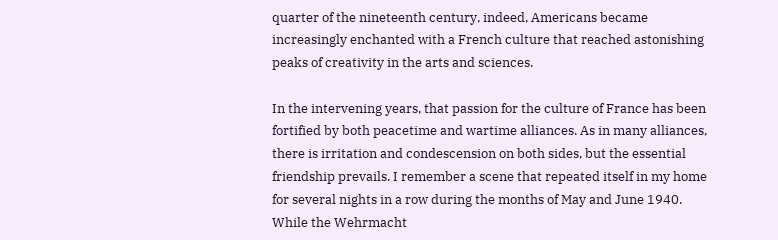quarter of the nineteenth century, indeed, Americans became increasingly enchanted with a French culture that reached astonishing peaks of creativity in the arts and sciences.

In the intervening years, that passion for the culture of France has been fortified by both peacetime and wartime alliances. As in many alliances, there is irritation and condescension on both sides, but the essential friendship prevails. I remember a scene that repeated itself in my home for several nights in a row during the months of May and June 1940. While the Wehrmacht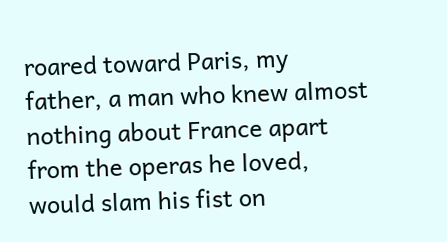roared toward Paris, my father, a man who knew almost nothing about France apart from the operas he loved, would slam his fist on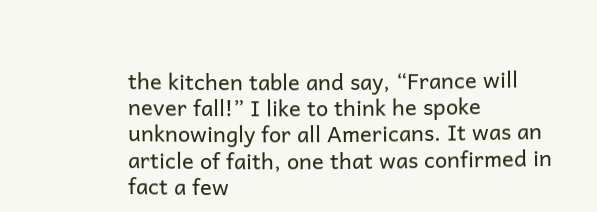the kitchen table and say, “France will never fall!” I like to think he spoke unknowingly for all Americans. It was an article of faith, one that was confirmed in fact a few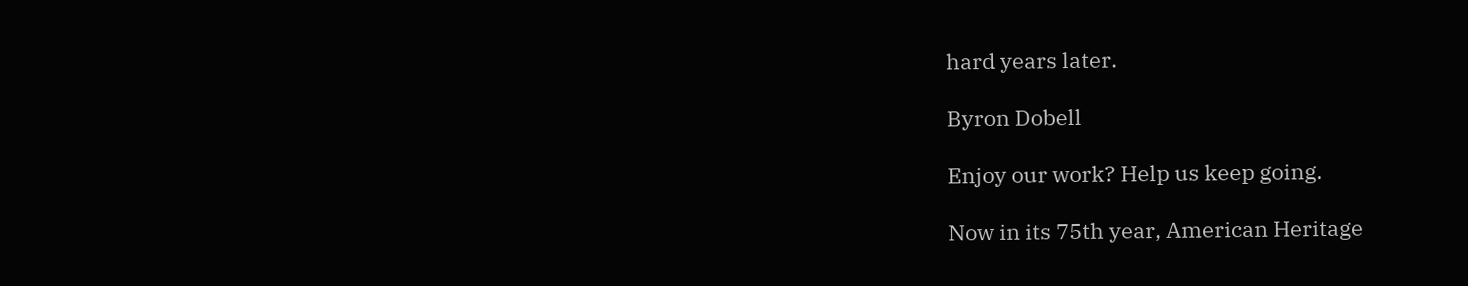hard years later.

Byron Dobell

Enjoy our work? Help us keep going.

Now in its 75th year, American Heritage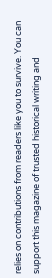relies on contributions from readers like you to survive. You can support this magazine of trusted historical writing and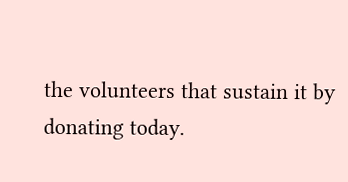the volunteers that sustain it by donating today.